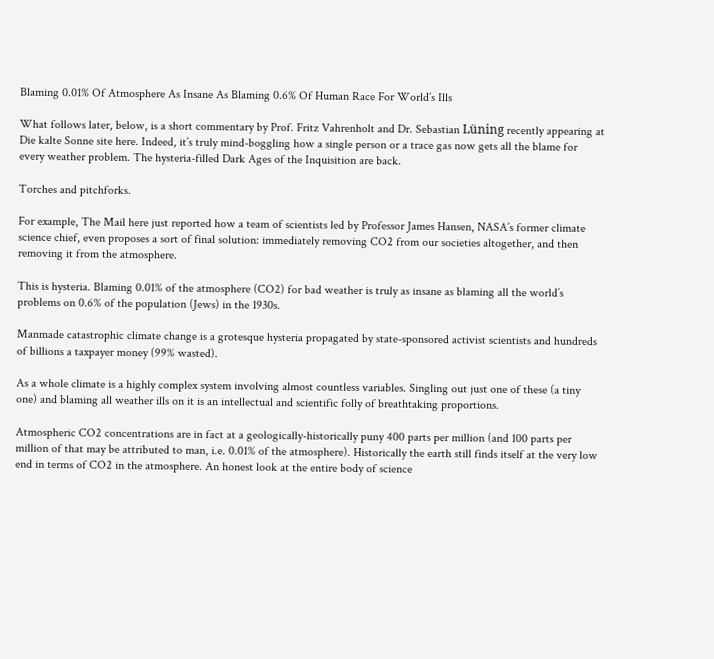Blaming 0.01% Of Atmosphere As Insane As Blaming 0.6% Of Human Race For World’s Ills

What follows later, below, is a short commentary by Prof. Fritz Vahrenholt and Dr. Sebastian Lüning recently appearing at Die kalte Sonne site here. Indeed, it’s truly mind-boggling how a single person or a trace gas now gets all the blame for every weather problem. The hysteria-filled Dark Ages of the Inquisition are back.

Torches and pitchforks.

For example, The Mail here just reported how a team of scientists led by Professor James Hansen, NASA’s former climate science chief, even proposes a sort of final solution: immediately removing CO2 from our societies altogether, and then removing it from the atmosphere.

This is hysteria. Blaming 0.01% of the atmosphere (CO2) for bad weather is truly as insane as blaming all the world’s problems on 0.6% of the population (Jews) in the 1930s.

Manmade catastrophic climate change is a grotesque hysteria propagated by state-sponsored activist scientists and hundreds of billions a taxpayer money (99% wasted).

As a whole climate is a highly complex system involving almost countless variables. Singling out just one of these (a tiny one) and blaming all weather ills on it is an intellectual and scientific folly of breathtaking proportions.

Atmospheric CO2 concentrations are in fact at a geologically-historically puny 400 parts per million (and 100 parts per million of that may be attributed to man, i.e. 0.01% of the atmosphere). Historically the earth still finds itself at the very low end in terms of CO2 in the atmosphere. An honest look at the entire body of science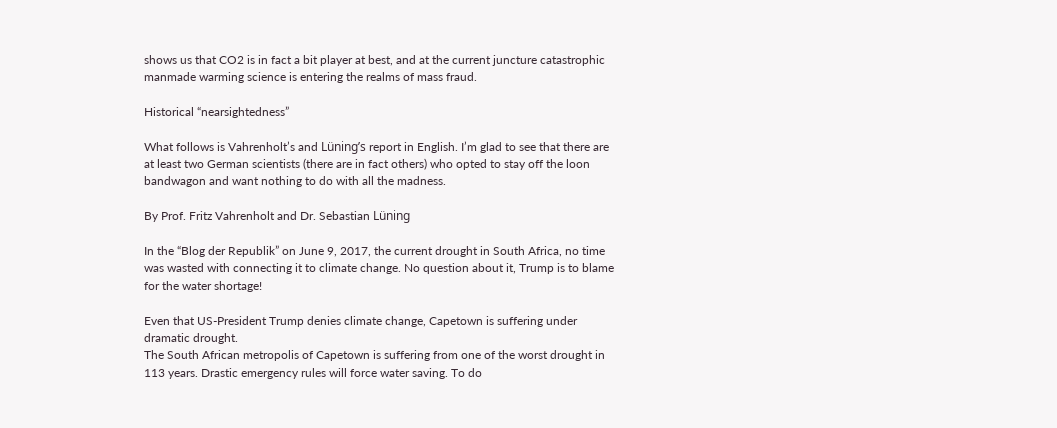shows us that CO2 is in fact a bit player at best, and at the current juncture catastrophic manmade warming science is entering the realms of mass fraud.

Historical “nearsightedness”

What follows is Vahrenholt’s and Lüning’s report in English. I’m glad to see that there are at least two German scientists (there are in fact others) who opted to stay off the loon bandwagon and want nothing to do with all the madness.

By Prof. Fritz Vahrenholt and Dr. Sebastian Lüning

In the “Blog der Republik” on June 9, 2017, the current drought in South Africa, no time was wasted with connecting it to climate change. No question about it, Trump is to blame for the water shortage!

Even that US-President Trump denies climate change, Capetown is suffering under dramatic drought.
The South African metropolis of Capetown is suffering from one of the worst drought in 113 years. Drastic emergency rules will force water saving. To do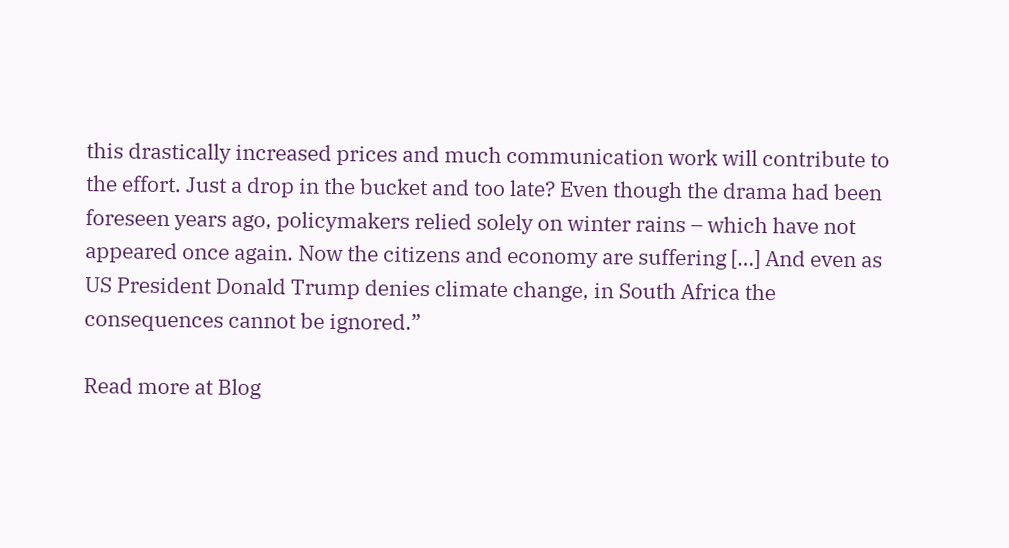this drastically increased prices and much communication work will contribute to the effort. Just a drop in the bucket and too late? Even though the drama had been foreseen years ago, policymakers relied solely on winter rains – which have not appeared once again. Now the citizens and economy are suffering […] And even as US President Donald Trump denies climate change, in South Africa the consequences cannot be ignored.”

Read more at Blog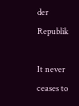der Republik

It never ceases to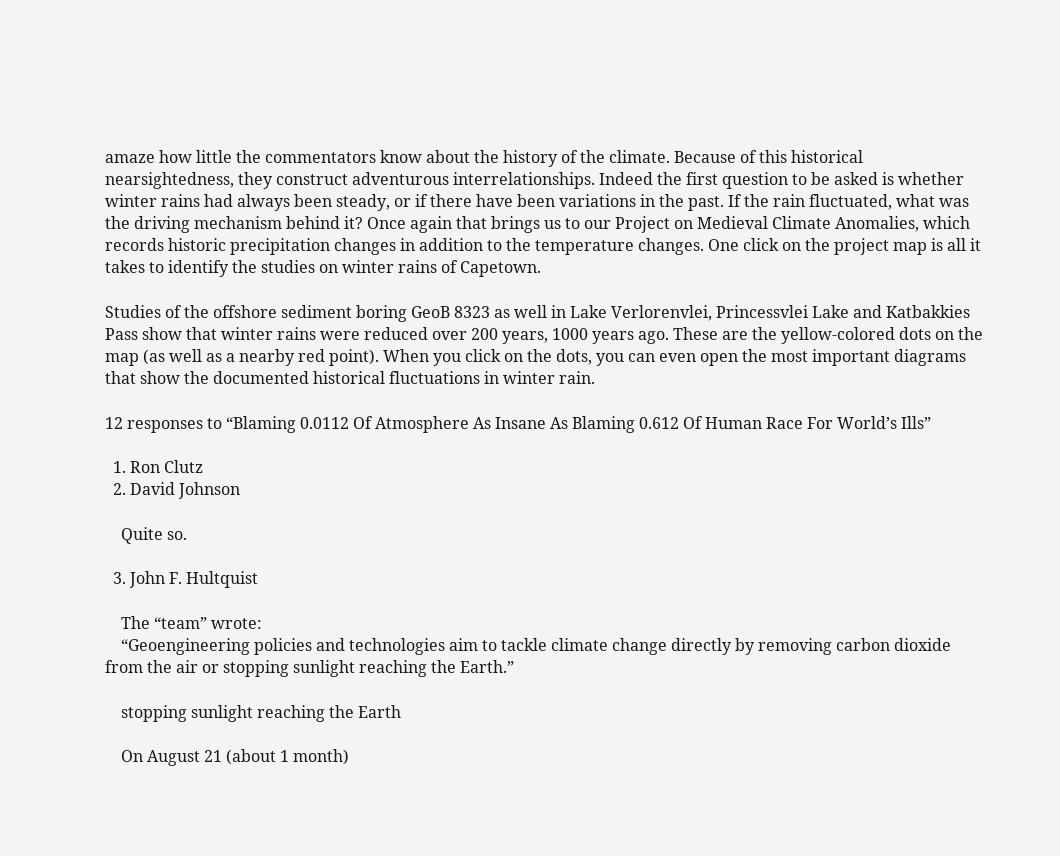amaze how little the commentators know about the history of the climate. Because of this historical nearsightedness, they construct adventurous interrelationships. Indeed the first question to be asked is whether winter rains had always been steady, or if there have been variations in the past. If the rain fluctuated, what was the driving mechanism behind it? Once again that brings us to our Project on Medieval Climate Anomalies, which records historic precipitation changes in addition to the temperature changes. One click on the project map is all it takes to identify the studies on winter rains of Capetown.

Studies of the offshore sediment boring GeoB 8323 as well in Lake Verlorenvlei, Princessvlei Lake and Katbakkies Pass show that winter rains were reduced over 200 years, 1000 years ago. These are the yellow-colored dots on the map (as well as a nearby red point). When you click on the dots, you can even open the most important diagrams that show the documented historical fluctuations in winter rain.

12 responses to “Blaming 0.0112 Of Atmosphere As Insane As Blaming 0.612 Of Human Race For World’s Ills”

  1. Ron Clutz
  2. David Johnson

    Quite so.

  3. John F. Hultquist

    The “team” wrote:
    “Geoengineering policies and technologies aim to tackle climate change directly by removing carbon dioxide from the air or stopping sunlight reaching the Earth.”

    stopping sunlight reaching the Earth

    On August 21 (about 1 month)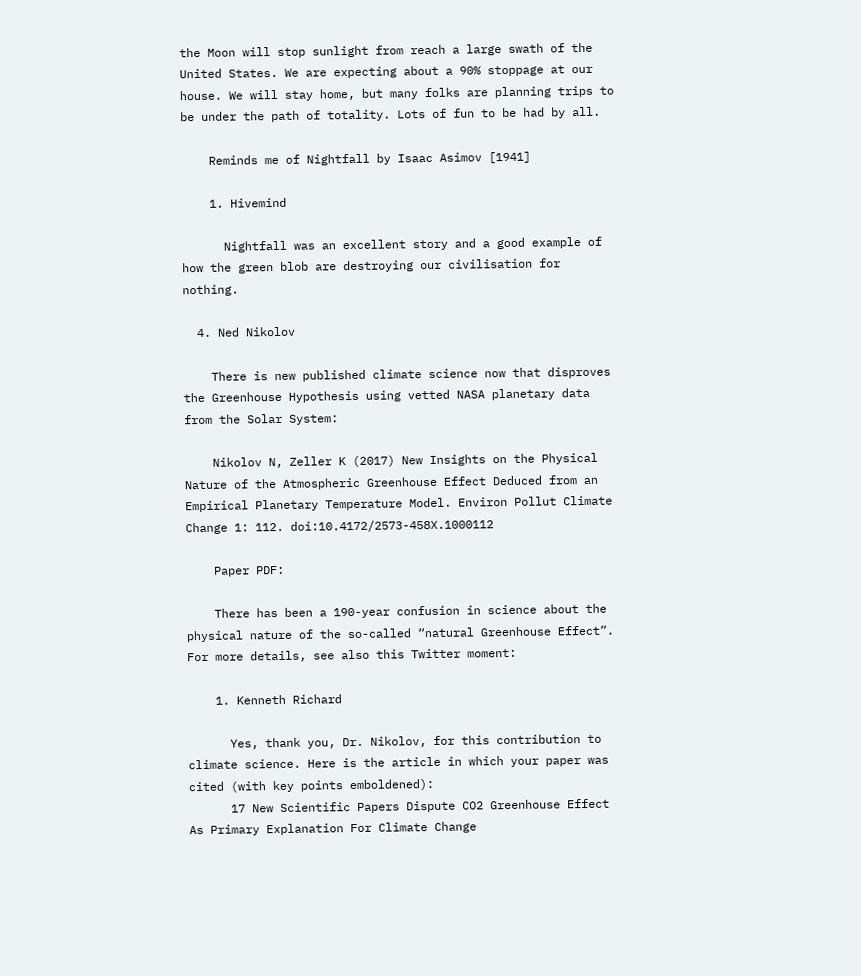the Moon will stop sunlight from reach a large swath of the United States. We are expecting about a 90% stoppage at our house. We will stay home, but many folks are planning trips to be under the path of totality. Lots of fun to be had by all.

    Reminds me of Nightfall by Isaac Asimov [1941]

    1. Hivemind

      Nightfall was an excellent story and a good example of how the green blob are destroying our civilisation for nothing.

  4. Ned Nikolov

    There is new published climate science now that disproves the Greenhouse Hypothesis using vetted NASA planetary data from the Solar System:

    Nikolov N, Zeller K (2017) New Insights on the Physical Nature of the Atmospheric Greenhouse Effect Deduced from an Empirical Planetary Temperature Model. Environ Pollut Climate Change 1: 112. doi:10.4172/2573-458X.1000112

    Paper PDF:

    There has been a 190-year confusion in science about the physical nature of the so-called “natural Greenhouse Effect”. For more details, see also this Twitter moment:

    1. Kenneth Richard

      Yes, thank you, Dr. Nikolov, for this contribution to climate science. Here is the article in which your paper was cited (with key points emboldened):
      17 New Scientific Papers Dispute CO2 Greenhouse Effect As Primary Explanation For Climate Change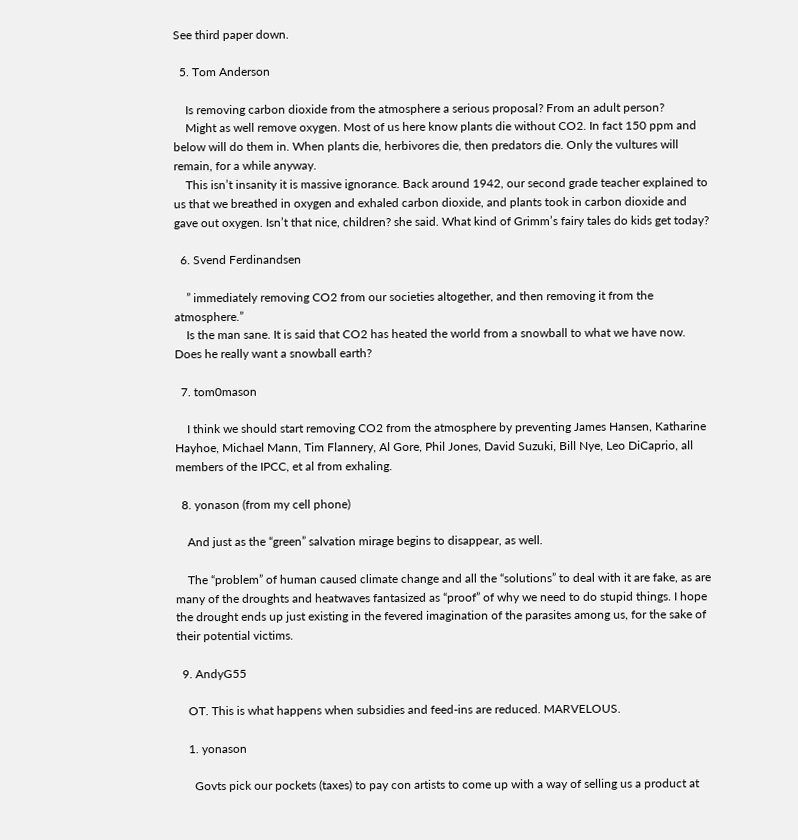See third paper down.

  5. Tom Anderson

    Is removing carbon dioxide from the atmosphere a serious proposal? From an adult person?
    Might as well remove oxygen. Most of us here know plants die without CO2. In fact 150 ppm and below will do them in. When plants die, herbivores die, then predators die. Only the vultures will remain, for a while anyway.
    This isn’t insanity it is massive ignorance. Back around 1942, our second grade teacher explained to us that we breathed in oxygen and exhaled carbon dioxide, and plants took in carbon dioxide and gave out oxygen. Isn’t that nice, children? she said. What kind of Grimm’s fairy tales do kids get today?

  6. Svend Ferdinandsen

    ” immediately removing CO2 from our societies altogether, and then removing it from the atmosphere.”
    Is the man sane. It is said that CO2 has heated the world from a snowball to what we have now. Does he really want a snowball earth?

  7. tom0mason

    I think we should start removing CO2 from the atmosphere by preventing James Hansen, Katharine Hayhoe, Michael Mann, Tim Flannery, Al Gore, Phil Jones, David Suzuki, Bill Nye, Leo DiCaprio, all members of the IPCC, et al from exhaling.

  8. yonason (from my cell phone)

    And just as the “green” salvation mirage begins to disappear, as well.

    The “problem” of human caused climate change and all the “solutions” to deal with it are fake, as are many of the droughts and heatwaves fantasized as “proof” of why we need to do stupid things. I hope the drought ends up just existing in the fevered imagination of the parasites among us, for the sake of their potential victims.

  9. AndyG55

    OT. This is what happens when subsidies and feed-ins are reduced. MARVELOUS.

    1. yonason

      Govts pick our pockets (taxes) to pay con artists to come up with a way of selling us a product at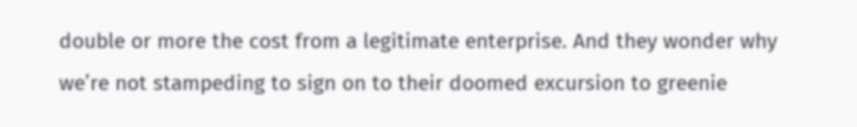double or more the cost from a legitimate enterprise. And they wonder why we’re not stampeding to sign on to their doomed excursion to greenie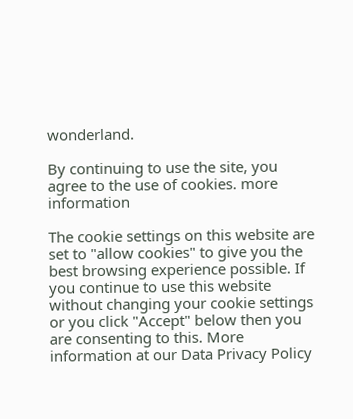wonderland.

By continuing to use the site, you agree to the use of cookies. more information

The cookie settings on this website are set to "allow cookies" to give you the best browsing experience possible. If you continue to use this website without changing your cookie settings or you click "Accept" below then you are consenting to this. More information at our Data Privacy Policy